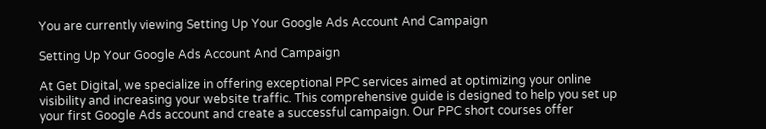You are currently viewing Setting Up Your Google Ads Account And Campaign

Setting Up Your Google Ads Account And Campaign

At Get Digital, we specialize in offering exceptional PPC services aimed at optimizing your online visibility and increasing your website traffic. This comprehensive guide is designed to help you set up your first Google Ads account and create a successful campaign. Our PPC short courses offer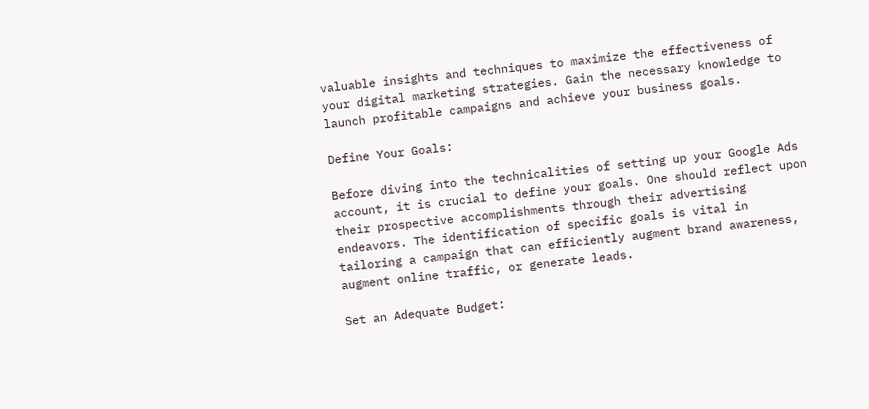valuable insights and techniques to maximize the effectiveness of your digital marketing strategies. Gain the necessary knowledge to launch profitable campaigns and achieve your business goals.

Define Your Goals:

Before diving into the technicalities of setting up your Google Ads account, it is crucial to define your goals. One should reflect upon their prospective accomplishments through their advertising endeavors. The identification of specific goals is vital in tailoring a campaign that can efficiently augment brand awareness, augment online traffic, or generate leads.

Set an Adequate Budget: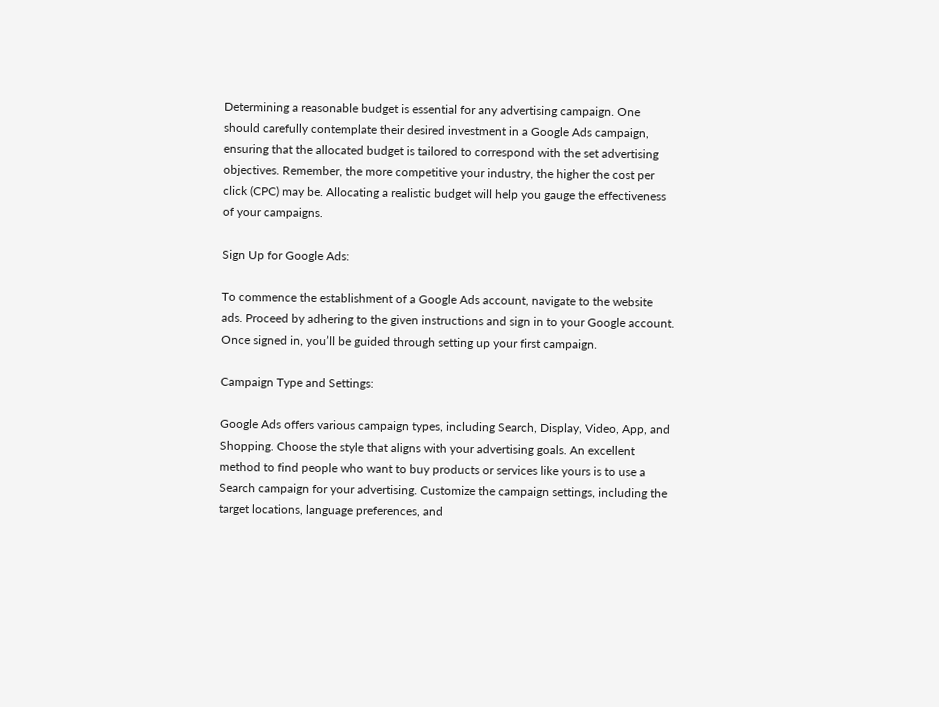Determining a reasonable budget is essential for any advertising campaign. One should carefully contemplate their desired investment in a Google Ads campaign, ensuring that the allocated budget is tailored to correspond with the set advertising objectives. Remember, the more competitive your industry, the higher the cost per click (CPC) may be. Allocating a realistic budget will help you gauge the effectiveness of your campaigns.

Sign Up for Google Ads:

To commence the establishment of a Google Ads account, navigate to the website ads. Proceed by adhering to the given instructions and sign in to your Google account. Once signed in, you’ll be guided through setting up your first campaign.

Campaign Type and Settings:

Google Ads offers various campaign types, including Search, Display, Video, App, and Shopping. Choose the style that aligns with your advertising goals. An excellent method to find people who want to buy products or services like yours is to use a Search campaign for your advertising. Customize the campaign settings, including the target locations, language preferences, and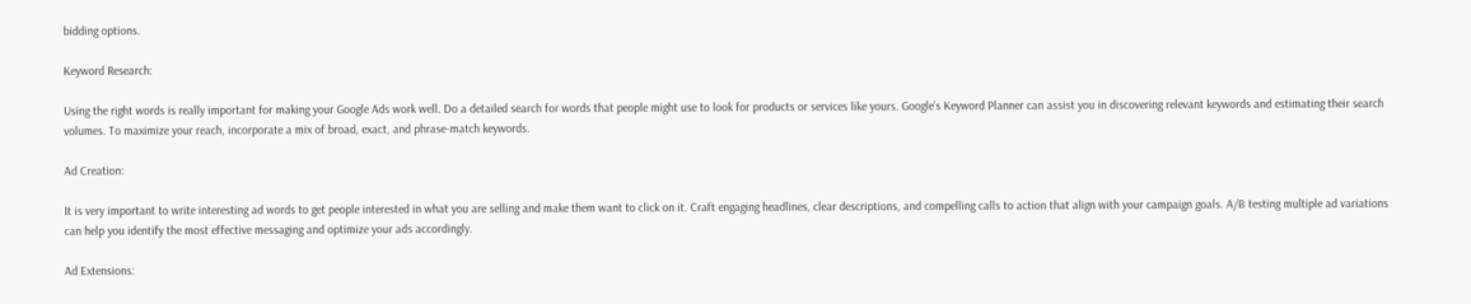bidding options.

Keyword Research:

Using the right words is really important for making your Google Ads work well. Do a detailed search for words that people might use to look for products or services like yours. Google’s Keyword Planner can assist you in discovering relevant keywords and estimating their search volumes. To maximize your reach, incorporate a mix of broad, exact, and phrase-match keywords.

Ad Creation:

It is very important to write interesting ad words to get people interested in what you are selling and make them want to click on it. Craft engaging headlines, clear descriptions, and compelling calls to action that align with your campaign goals. A/B testing multiple ad variations can help you identify the most effective messaging and optimize your ads accordingly.

Ad Extensions: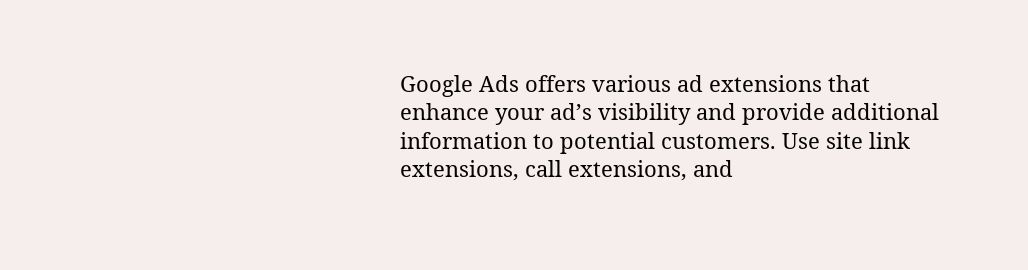Google Ads offers various ad extensions that enhance your ad’s visibility and provide additional information to potential customers. Use site link extensions, call extensions, and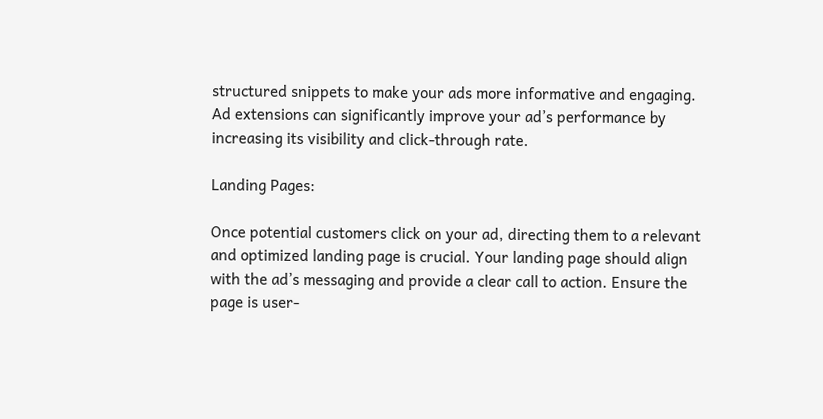structured snippets to make your ads more informative and engaging. Ad extensions can significantly improve your ad’s performance by increasing its visibility and click-through rate.

Landing Pages:

Once potential customers click on your ad, directing them to a relevant and optimized landing page is crucial. Your landing page should align with the ad’s messaging and provide a clear call to action. Ensure the page is user-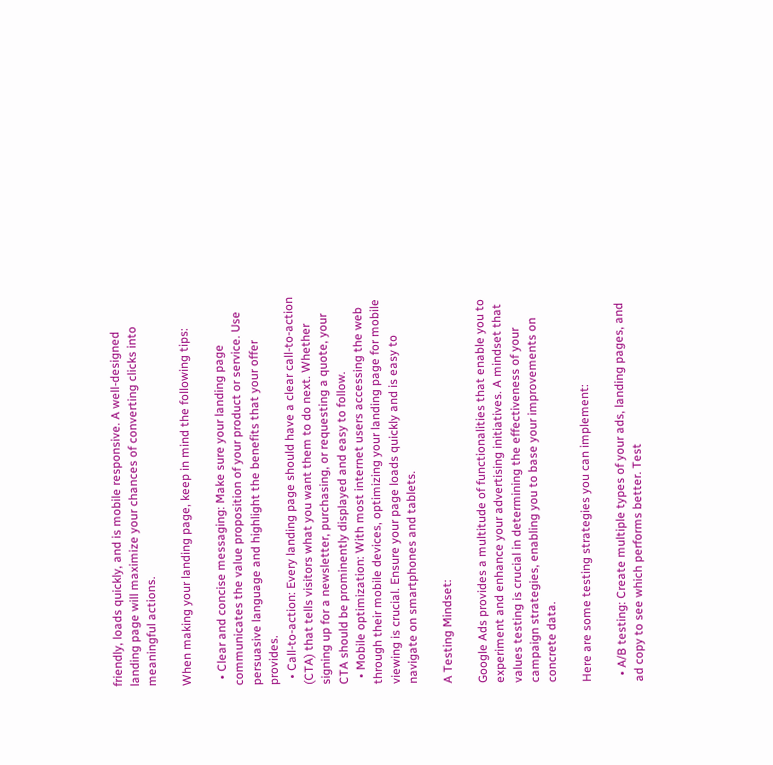friendly, loads quickly, and is mobile responsive. A well-designed landing page will maximize your chances of converting clicks into meaningful actions.

When making your landing page, keep in mind the following tips:

  • Clear and concise messaging: Make sure your landing page communicates the value proposition of your product or service. Use persuasive language and highlight the benefits that your offer provides.
  • Call-to-action: Every landing page should have a clear call-to-action (CTA) that tells visitors what you want them to do next. Whether signing up for a newsletter, purchasing, or requesting a quote, your CTA should be prominently displayed and easy to follow.
  • Mobile optimization: With most internet users accessing the web through their mobile devices, optimizing your landing page for mobile viewing is crucial. Ensure your page loads quickly and is easy to navigate on smartphones and tablets.

A Testing Mindset:

Google Ads provides a multitude of functionalities that enable you to experiment and enhance your advertising initiatives. A mindset that values testing is crucial in determining the effectiveness of your campaign strategies, enabling you to base your improvements on concrete data.

Here are some testing strategies you can implement:

  • A/B testing: Create multiple types of your ads, landing pages, and ad copy to see which performs better. Test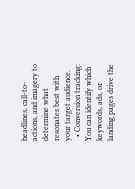headlines, call-to-actions, and imagery to determine what resonates best with your target audience.
  • Conversion tracking: You can identify which keywords, ads, or landing pages drive the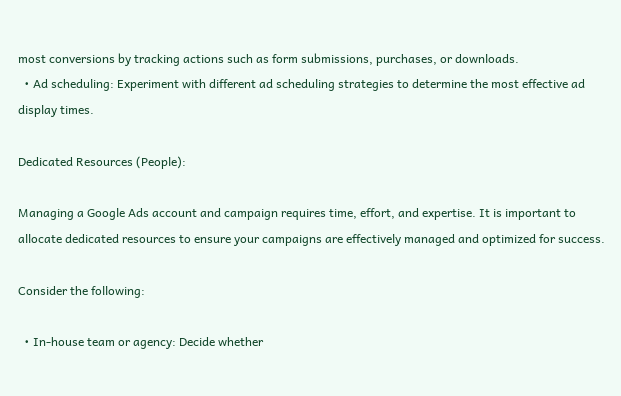most conversions by tracking actions such as form submissions, purchases, or downloads.
  • Ad scheduling: Experiment with different ad scheduling strategies to determine the most effective ad display times.

Dedicated Resources (People):

Managing a Google Ads account and campaign requires time, effort, and expertise. It is important to allocate dedicated resources to ensure your campaigns are effectively managed and optimized for success.

Consider the following:

  • In-house team or agency: Decide whether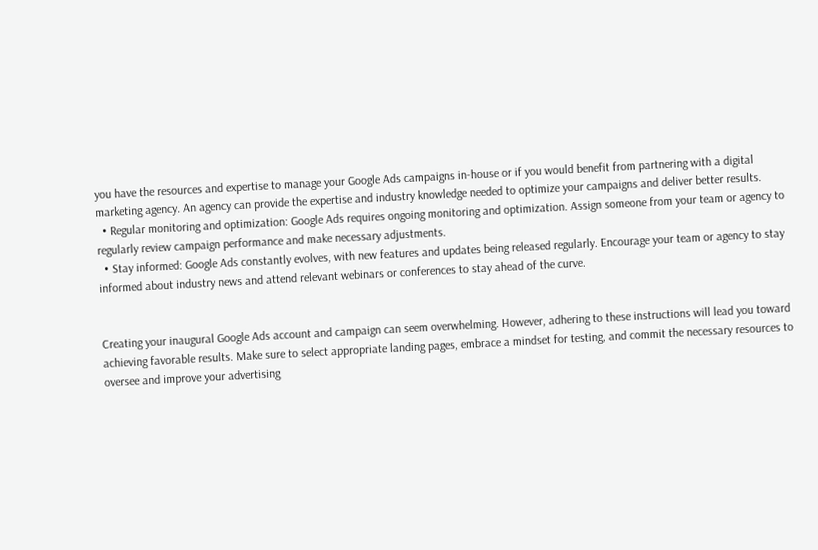you have the resources and expertise to manage your Google Ads campaigns in-house or if you would benefit from partnering with a digital marketing agency. An agency can provide the expertise and industry knowledge needed to optimize your campaigns and deliver better results.
  • Regular monitoring and optimization: Google Ads requires ongoing monitoring and optimization. Assign someone from your team or agency to regularly review campaign performance and make necessary adjustments.
  • Stay informed: Google Ads constantly evolves, with new features and updates being released regularly. Encourage your team or agency to stay informed about industry news and attend relevant webinars or conferences to stay ahead of the curve.


Creating your inaugural Google Ads account and campaign can seem overwhelming. However, adhering to these instructions will lead you toward achieving favorable results. Make sure to select appropriate landing pages, embrace a mindset for testing, and commit the necessary resources to oversee and improve your advertising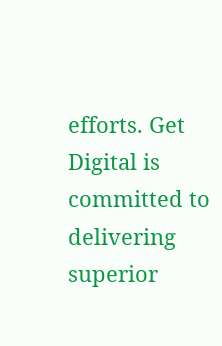efforts. Get Digital is committed to delivering superior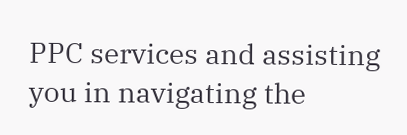PPC services and assisting you in navigating the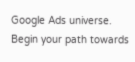Google Ads universe. Begin your path towards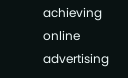achieving online advertising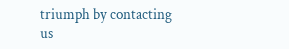triumph by contacting us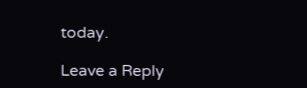today.

Leave a Reply